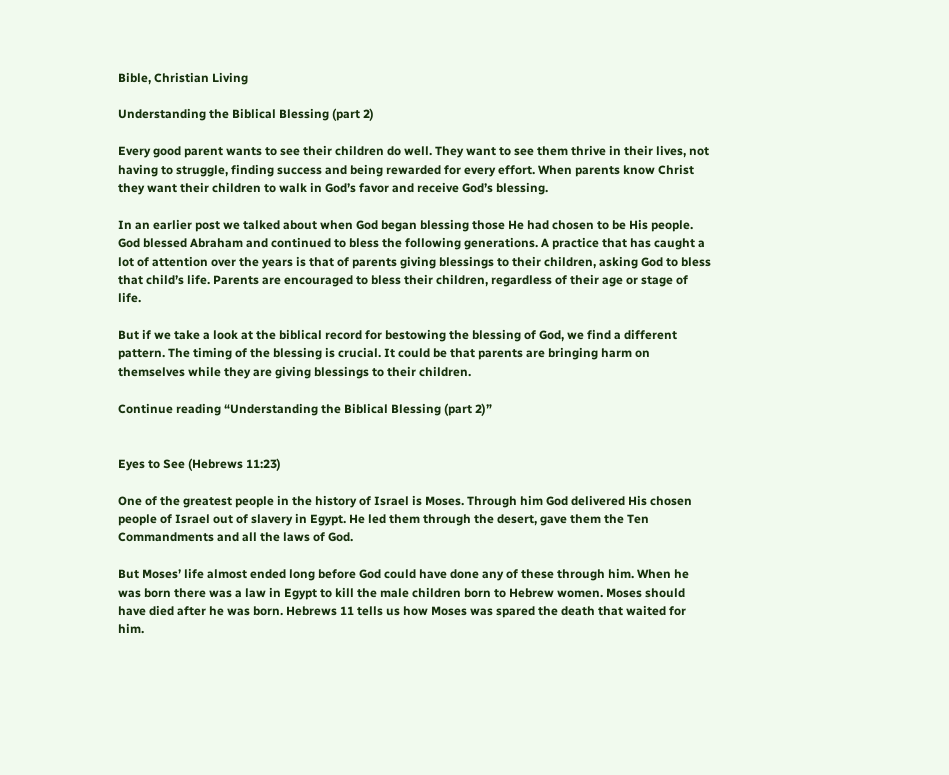Bible, Christian Living

Understanding the Biblical Blessing (part 2)

Every good parent wants to see their children do well. They want to see them thrive in their lives, not having to struggle, finding success and being rewarded for every effort. When parents know Christ they want their children to walk in God’s favor and receive God’s blessing.

In an earlier post we talked about when God began blessing those He had chosen to be His people. God blessed Abraham and continued to bless the following generations. A practice that has caught a lot of attention over the years is that of parents giving blessings to their children, asking God to bless that child’s life. Parents are encouraged to bless their children, regardless of their age or stage of life.

But if we take a look at the biblical record for bestowing the blessing of God, we find a different pattern. The timing of the blessing is crucial. It could be that parents are bringing harm on themselves while they are giving blessings to their children.

Continue reading “Understanding the Biblical Blessing (part 2)”


Eyes to See (Hebrews 11:23)

One of the greatest people in the history of Israel is Moses. Through him God delivered His chosen people of Israel out of slavery in Egypt. He led them through the desert, gave them the Ten Commandments and all the laws of God.

But Moses’ life almost ended long before God could have done any of these through him. When he was born there was a law in Egypt to kill the male children born to Hebrew women. Moses should have died after he was born. Hebrews 11 tells us how Moses was spared the death that waited for him.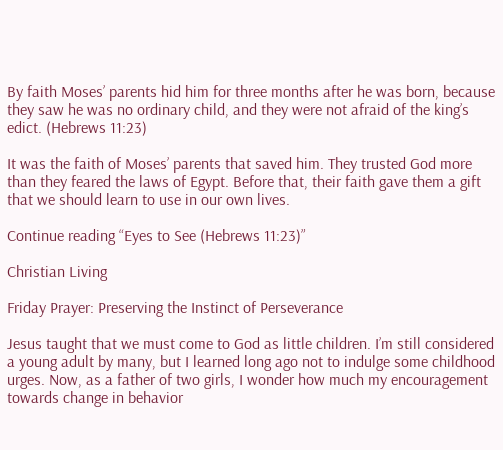By faith Moses’ parents hid him for three months after he was born, because they saw he was no ordinary child, and they were not afraid of the king’s edict. (Hebrews 11:23)

It was the faith of Moses’ parents that saved him. They trusted God more than they feared the laws of Egypt. Before that, their faith gave them a gift that we should learn to use in our own lives.

Continue reading “Eyes to See (Hebrews 11:23)”

Christian Living

Friday Prayer: Preserving the Instinct of Perseverance

Jesus taught that we must come to God as little children. I’m still considered a young adult by many, but I learned long ago not to indulge some childhood urges. Now, as a father of two girls, I wonder how much my encouragement towards change in behavior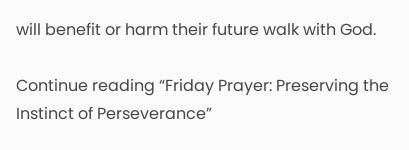will benefit or harm their future walk with God.

Continue reading “Friday Prayer: Preserving the Instinct of Perseverance”